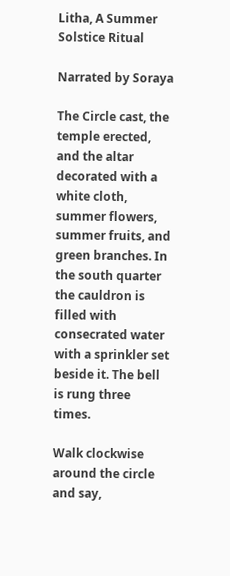Litha, A Summer Solstice Ritual

Narrated by Soraya

The Circle cast, the temple erected, and the altar decorated with a white cloth, summer flowers, summer fruits, and green branches. In the south quarter the cauldron is filled with consecrated water with a sprinkler set beside it. The bell is rung three times.

Walk clockwise around the circle and say,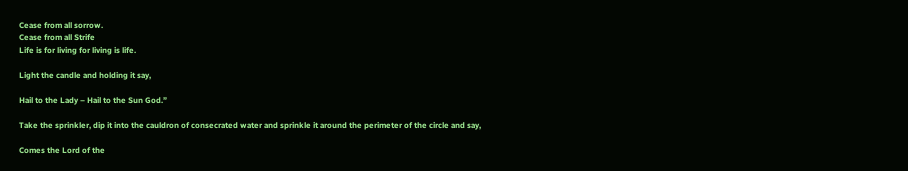Cease from all sorrow.
Cease from all Strife
Life is for living for living is life.

Light the candle and holding it say,

Hail to the Lady – Hail to the Sun God.”

Take the sprinkler, dip it into the cauldron of consecrated water and sprinkle it around the perimeter of the circle and say,

Comes the Lord of the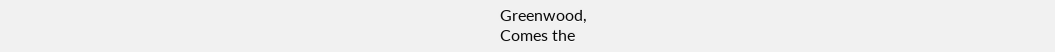Greenwood,
Comes the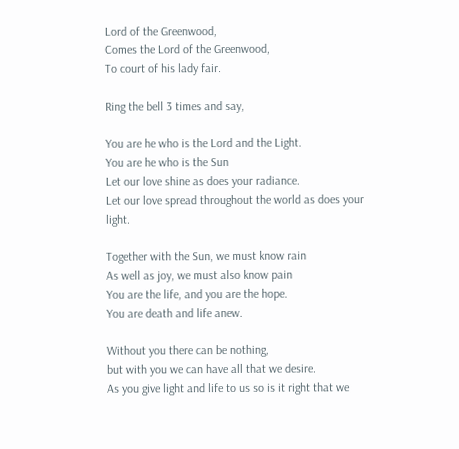Lord of the Greenwood,
Comes the Lord of the Greenwood,
To court of his lady fair.

Ring the bell 3 times and say,

You are he who is the Lord and the Light.
You are he who is the Sun
Let our love shine as does your radiance.
Let our love spread throughout the world as does your light.

Together with the Sun, we must know rain
As well as joy, we must also know pain
You are the life, and you are the hope.
You are death and life anew.

Without you there can be nothing,
but with you we can have all that we desire.
As you give light and life to us so is it right that we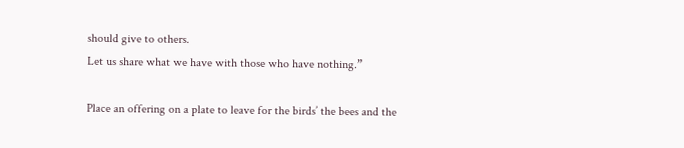should give to others.
Let us share what we have with those who have nothing.”

Place an offering on a plate to leave for the birds’ the bees and the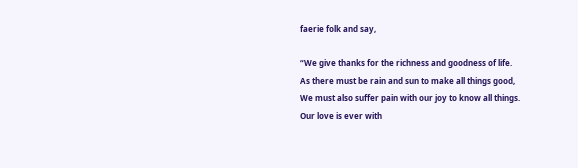faerie folk and say,

“We give thanks for the richness and goodness of life.
As there must be rain and sun to make all things good,
We must also suffer pain with our joy to know all things.
Our love is ever with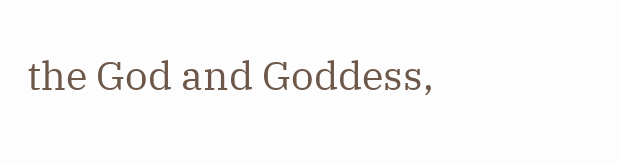the God and Goddess,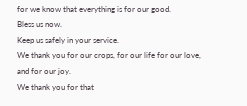for we know that everything is for our good.
Bless us now.
Keep us safely in your service.
We thank you for our crops, for our life for our love, and for our joy.
We thank you for that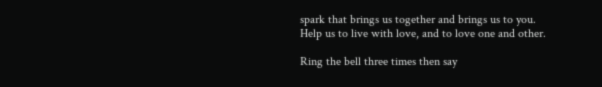spark that brings us together and brings us to you.
Help us to live with love, and to love one and other.

Ring the bell three times then say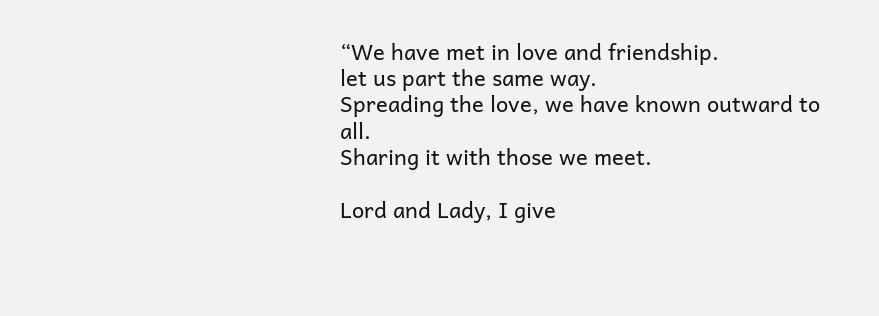“We have met in love and friendship.
let us part the same way.
Spreading the love, we have known outward to all.
Sharing it with those we meet.

Lord and Lady, I give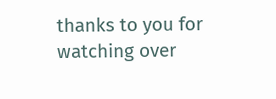thanks to you for watching over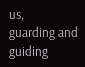us,
guarding and guiding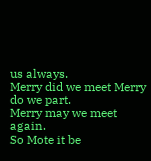us always.
Merry did we meet Merry do we part.
Merry may we meet again.
So Mote it be